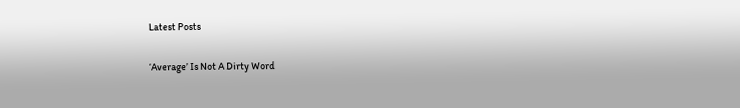Latest Posts

‘Average’ Is Not A Dirty Word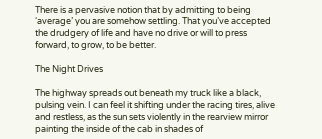There is a pervasive notion that by admitting to being ‘average’ you are somehow settling. That you’ve accepted the drudgery of life and have no drive or will to press forward, to grow, to be better.

The Night Drives

The highway spreads out beneath my truck like a black, pulsing vein. I can feel it shifting under the racing tires, alive and restless, as the sun sets violently in the rearview mirror painting the inside of the cab in shades of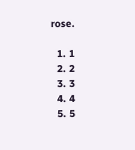rose.

  1. 1
  2. 2
  3. 3
  4. 4
  5. 5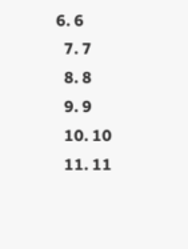6. 6
  7. 7
  8. 8
  9. 9
  10. 10
  11. 11